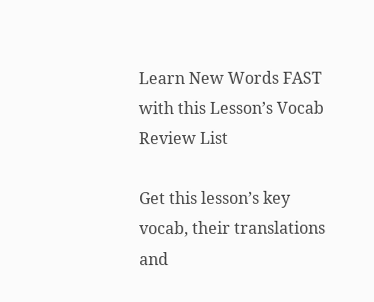Learn New Words FAST with this Lesson’s Vocab Review List

Get this lesson’s key vocab, their translations and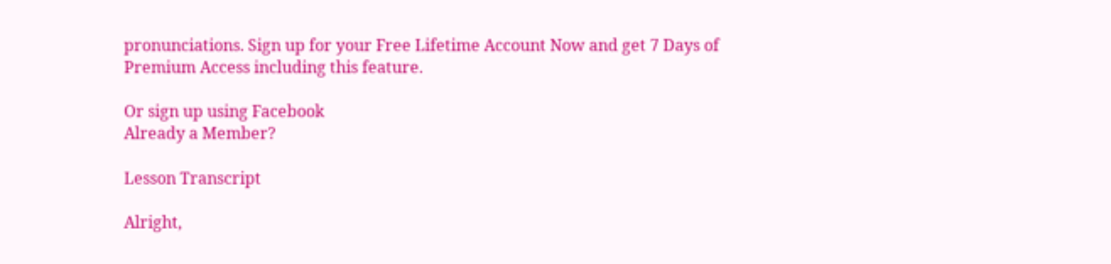pronunciations. Sign up for your Free Lifetime Account Now and get 7 Days of Premium Access including this feature.

Or sign up using Facebook
Already a Member?

Lesson Transcript

Alright,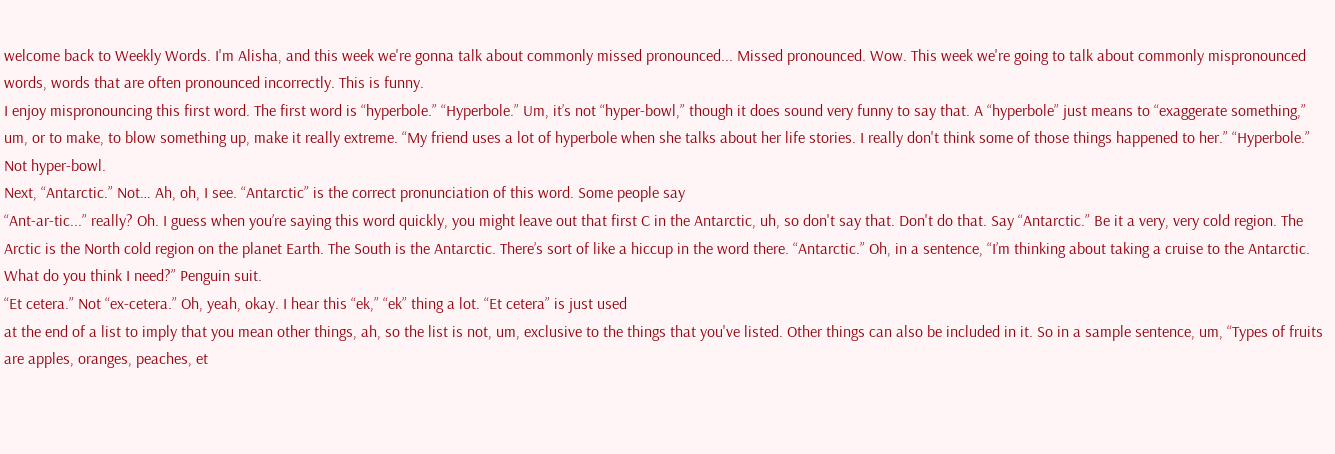welcome back to Weekly Words. I'm Alisha, and this week we're gonna talk about commonly missed pronounced... Missed pronounced. Wow. This week we're going to talk about commonly mispronounced words, words that are often pronounced incorrectly. This is funny.
I enjoy mispronouncing this first word. The first word is “hyperbole.” “Hyperbole.” Um, it’s not “hyper-bowl,” though it does sound very funny to say that. A “hyperbole” just means to “exaggerate something,” um, or to make, to blow something up, make it really extreme. “My friend uses a lot of hyperbole when she talks about her life stories. I really don't think some of those things happened to her.” “Hyperbole.” Not hyper-bowl.
Next, “Antarctic.” Not… Ah, oh, I see. “Antarctic” is the correct pronunciation of this word. Some people say
“Ant-ar-tic...” really? Oh. I guess when you’re saying this word quickly, you might leave out that first C in the Antarctic, uh, so don't say that. Don't do that. Say “Antarctic.” Be it a very, very cold region. The Arctic is the North cold region on the planet Earth. The South is the Antarctic. There’s sort of like a hiccup in the word there. “Antarctic.” Oh, in a sentence, “I’m thinking about taking a cruise to the Antarctic. What do you think I need?” Penguin suit.
“Et cetera.” Not “ex-cetera.” Oh, yeah, okay. I hear this “ek,” “ek” thing a lot. “Et cetera” is just used
at the end of a list to imply that you mean other things, ah, so the list is not, um, exclusive to the things that you've listed. Other things can also be included in it. So in a sample sentence, um, “Types of fruits are apples, oranges, peaches, et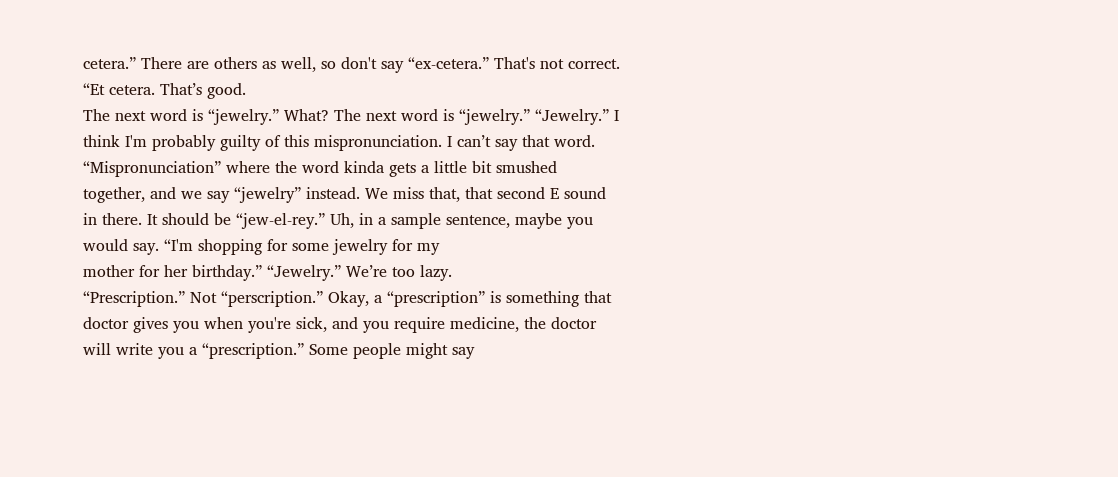cetera.” There are others as well, so don't say “ex-cetera.” That's not correct. “Et cetera. That’s good.
The next word is “jewelry.” What? The next word is “jewelry.” “Jewelry.” I think I'm probably guilty of this mispronunciation. I can’t say that word. “Mispronunciation” where the word kinda gets a little bit smushed together, and we say “jewelry” instead. We miss that, that second E sound in there. It should be “jew-el-rey.” Uh, in a sample sentence, maybe you would say. “I'm shopping for some jewelry for my
mother for her birthday.” “Jewelry.” We’re too lazy.
“Prescription.” Not “perscription.” Okay, a “prescription” is something that doctor gives you when you're sick, and you require medicine, the doctor will write you a “prescription.” Some people might say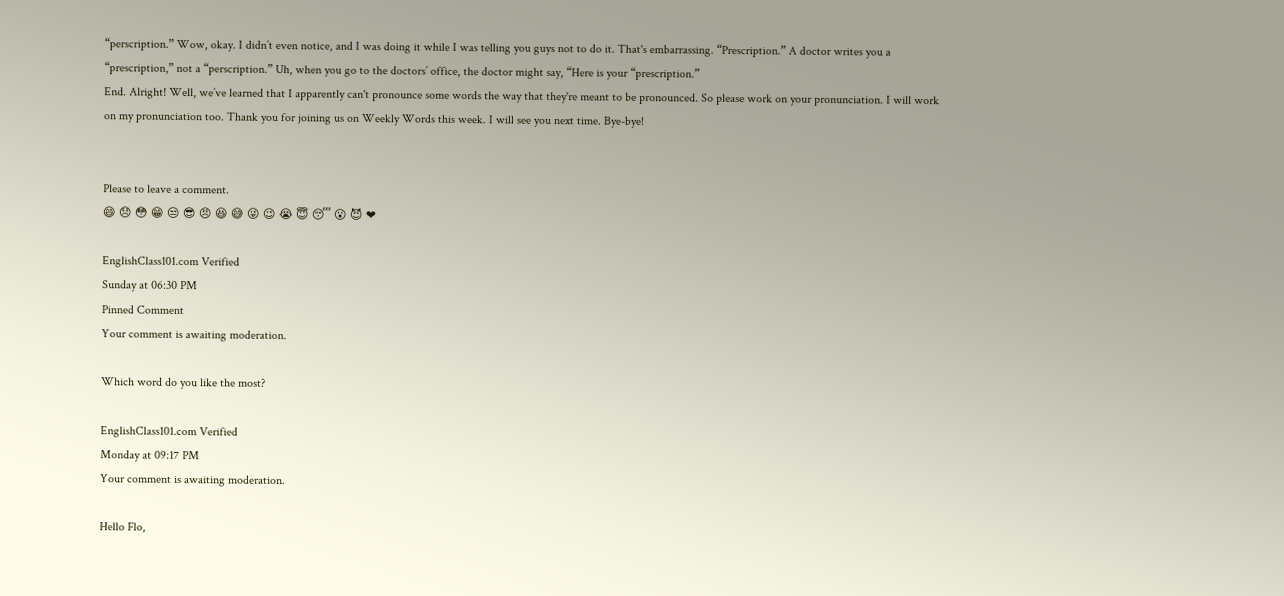“perscription.” Wow, okay. I didn’t even notice, and I was doing it while I was telling you guys not to do it. That's embarrassing. “Prescription.” A doctor writes you a “prescription,” not a “perscription.” Uh, when you go to the doctors’ office, the doctor might say, “Here is your “prescription.”
End. Alright! Well, we’ve learned that I apparently can't pronounce some words the way that they're meant to be pronounced. So please work on your pronunciation. I will work on my pronunciation too. Thank you for joining us on Weekly Words this week. I will see you next time. Bye-bye!


Please to leave a comment.
😄 😞 😳 😁 😒 😎 😠 😆 😅 😜 😉 😭 😇 😴 😮 😈 ❤

EnglishClass101.com Verified
Sunday at 06:30 PM
Pinned Comment
Your comment is awaiting moderation.

Which word do you like the most?

EnglishClass101.com Verified
Monday at 09:17 PM
Your comment is awaiting moderation.

Hello Flo,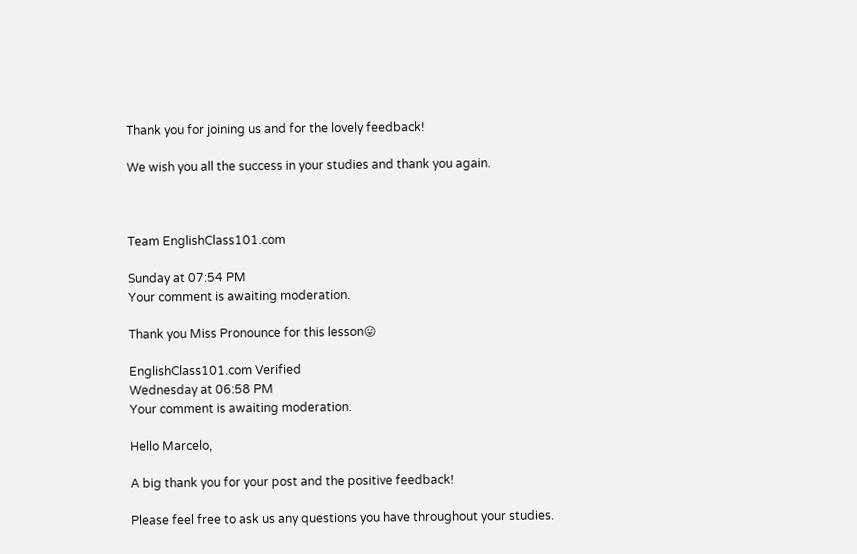Thank you for joining us and for the lovely feedback!

We wish you all the success in your studies and thank you again.



Team EnglishClass101.com

Sunday at 07:54 PM
Your comment is awaiting moderation.

Thank you Miss Pronounce for this lesson😛

EnglishClass101.com Verified
Wednesday at 06:58 PM
Your comment is awaiting moderation.

Hello Marcelo,

A big thank you for your post and the positive feedback!

Please feel free to ask us any questions you have throughout your studies.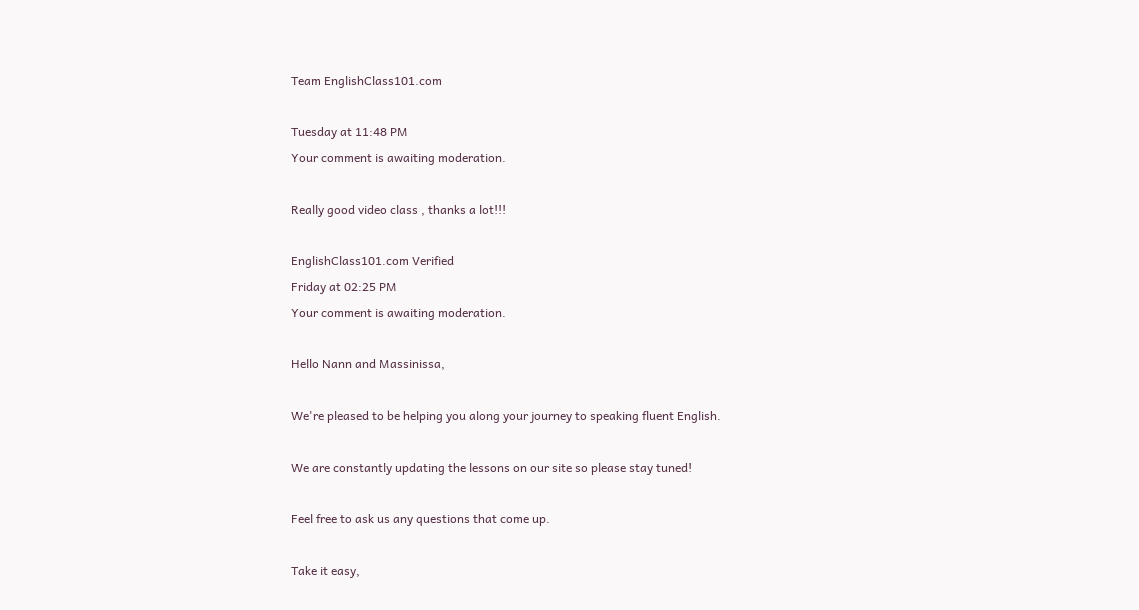Team EnglishClass101.com

Tuesday at 11:48 PM
Your comment is awaiting moderation.

Really good video class , thanks a lot!!!

EnglishClass101.com Verified
Friday at 02:25 PM
Your comment is awaiting moderation.

Hello Nann and Massinissa,

We're pleased to be helping you along your journey to speaking fluent English.

We are constantly updating the lessons on our site so please stay tuned!

Feel free to ask us any questions that come up.

Take it easy,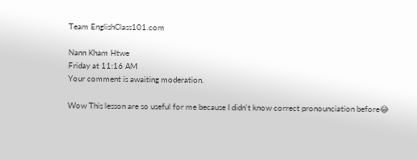Team EnglishClass101.com

Nann Kham Htwe
Friday at 11:16 AM
Your comment is awaiting moderation.

Wow This lesson are so useful for me because I didn't know correct pronounciation before😂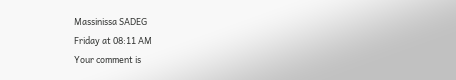Massinissa SADEG
Friday at 08:11 AM
Your comment is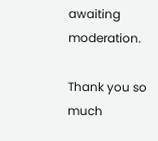awaiting moderation.

Thank you so much